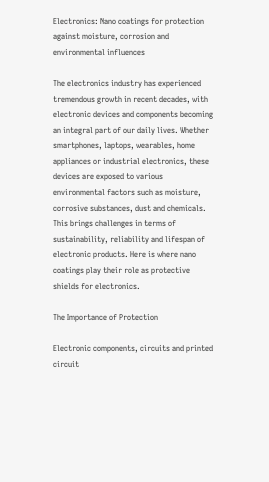Electronics: Nano coatings for protection against moisture, corrosion and environmental influences

The electronics industry has experienced tremendous growth in recent decades, with electronic devices and components becoming an integral part of our daily lives. Whether smartphones, laptops, wearables, home appliances or industrial electronics, these devices are exposed to various environmental factors such as moisture, corrosive substances, dust and chemicals. This brings challenges in terms of sustainability, reliability and lifespan of electronic products. Here is where nano coatings play their role as protective shields for electronics.

The Importance of Protection

Electronic components, circuits and printed circuit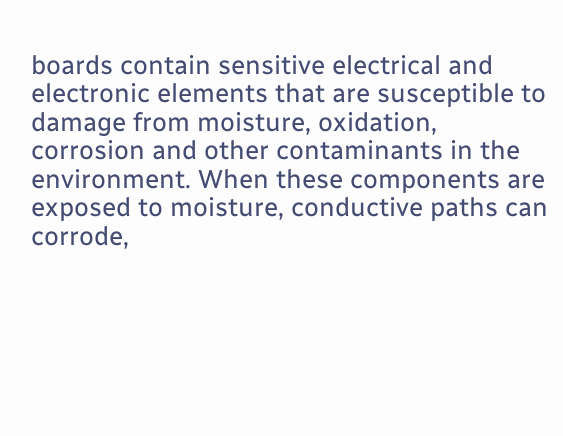boards contain sensitive electrical and electronic elements that are susceptible to damage from moisture, oxidation, corrosion and other contaminants in the environment. When these components are exposed to moisture, conductive paths can corrode,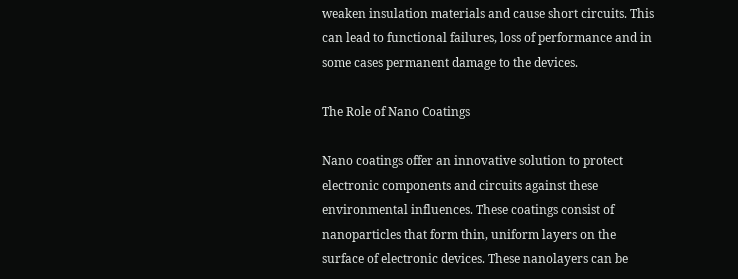weaken insulation materials and cause short circuits. This can lead to functional failures, loss of performance and in some cases permanent damage to the devices.

The Role of Nano Coatings

Nano coatings offer an innovative solution to protect electronic components and circuits against these environmental influences. These coatings consist of nanoparticles that form thin, uniform layers on the surface of electronic devices. These nanolayers can be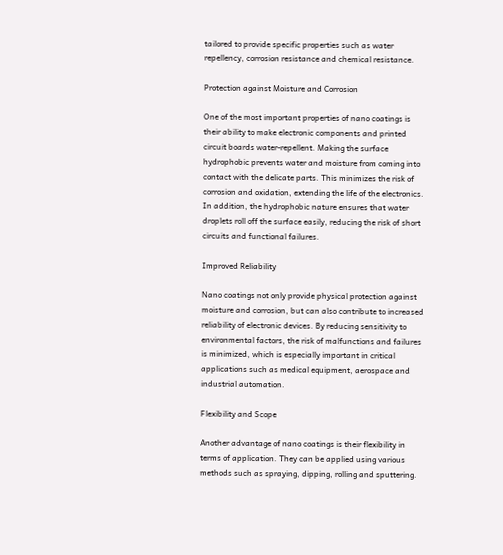tailored to provide specific properties such as water repellency, corrosion resistance and chemical resistance.

Protection against Moisture and Corrosion

One of the most important properties of nano coatings is their ability to make electronic components and printed circuit boards water-repellent. Making the surface hydrophobic prevents water and moisture from coming into contact with the delicate parts. This minimizes the risk of corrosion and oxidation, extending the life of the electronics. In addition, the hydrophobic nature ensures that water droplets roll off the surface easily, reducing the risk of short circuits and functional failures.

Improved Reliability

Nano coatings not only provide physical protection against moisture and corrosion, but can also contribute to increased reliability of electronic devices. By reducing sensitivity to environmental factors, the risk of malfunctions and failures is minimized, which is especially important in critical applications such as medical equipment, aerospace and industrial automation.

Flexibility and Scope

Another advantage of nano coatings is their flexibility in terms of application. They can be applied using various methods such as spraying, dipping, rolling and sputtering.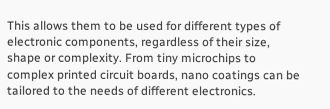This allows them to be used for different types of electronic components, regardless of their size, shape or complexity. From tiny microchips to complex printed circuit boards, nano coatings can be tailored to the needs of different electronics.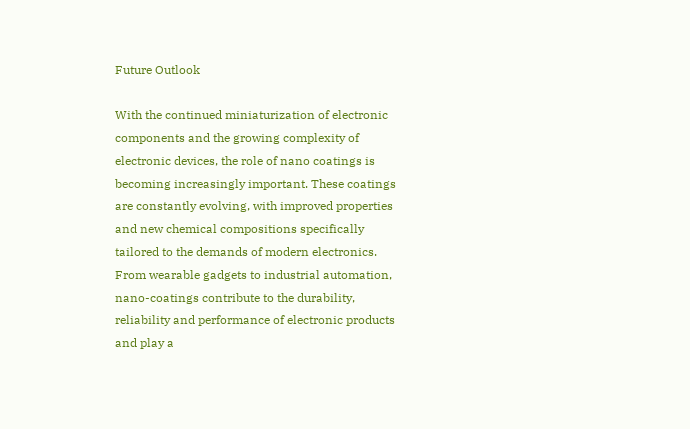Future Outlook

With the continued miniaturization of electronic components and the growing complexity of electronic devices, the role of nano coatings is becoming increasingly important. These coatings are constantly evolving, with improved properties and new chemical compositions specifically tailored to the demands of modern electronics. From wearable gadgets to industrial automation, nano-coatings contribute to the durability, reliability and performance of electronic products and play a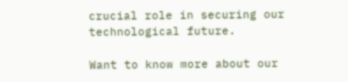crucial role in securing our technological future.

Want to know more about our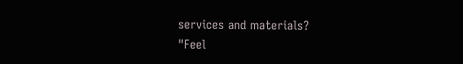services and materials?
"Feel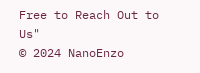Free to Reach Out to Us"
© 2024 NanoEnzo